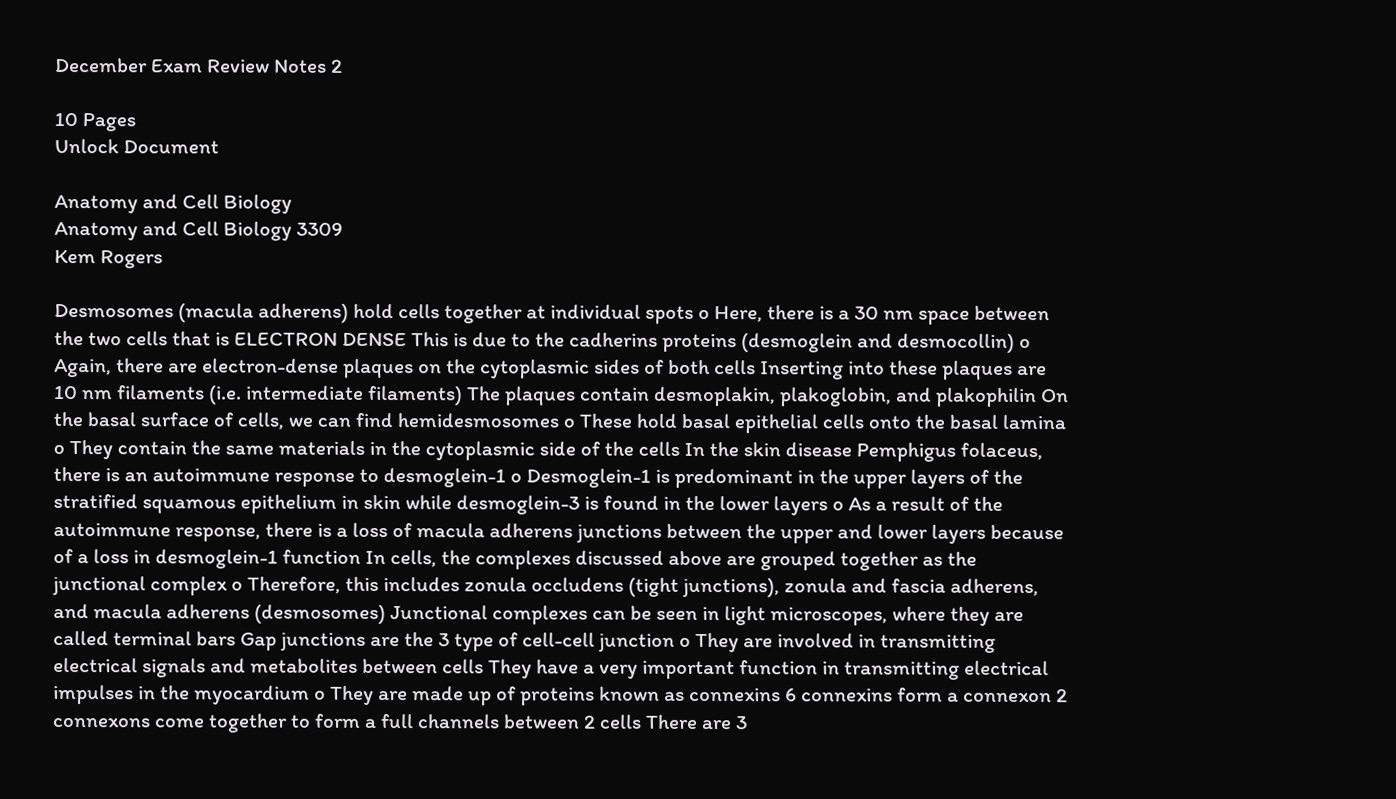December Exam Review Notes 2

10 Pages
Unlock Document

Anatomy and Cell Biology
Anatomy and Cell Biology 3309
Kem Rogers

Desmosomes (macula adherens) hold cells together at individual spots o Here, there is a 30 nm space between the two cells that is ELECTRON DENSE This is due to the cadherins proteins (desmoglein and desmocollin) o Again, there are electron-dense plaques on the cytoplasmic sides of both cells Inserting into these plaques are 10 nm filaments (i.e. intermediate filaments) The plaques contain desmoplakin, plakoglobin, and plakophilin On the basal surface of cells, we can find hemidesmosomes o These hold basal epithelial cells onto the basal lamina o They contain the same materials in the cytoplasmic side of the cells In the skin disease Pemphigus folaceus, there is an autoimmune response to desmoglein-1 o Desmoglein-1 is predominant in the upper layers of the stratified squamous epithelium in skin while desmoglein-3 is found in the lower layers o As a result of the autoimmune response, there is a loss of macula adherens junctions between the upper and lower layers because of a loss in desmoglein-1 function In cells, the complexes discussed above are grouped together as the junctional complex o Therefore, this includes zonula occludens (tight junctions), zonula and fascia adherens, and macula adherens (desmosomes) Junctional complexes can be seen in light microscopes, where they are called terminal bars Gap junctions are the 3 type of cell-cell junction o They are involved in transmitting electrical signals and metabolites between cells They have a very important function in transmitting electrical impulses in the myocardium o They are made up of proteins known as connexins 6 connexins form a connexon 2 connexons come together to form a full channels between 2 cells There are 3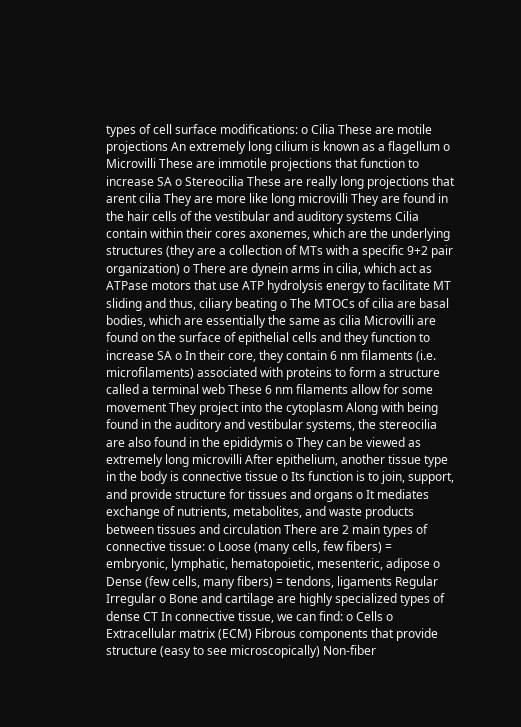types of cell surface modifications: o Cilia These are motile projections An extremely long cilium is known as a flagellum o Microvilli These are immotile projections that function to increase SA o Stereocilia These are really long projections that arent cilia They are more like long microvilli They are found in the hair cells of the vestibular and auditory systems Cilia contain within their cores axonemes, which are the underlying structures (they are a collection of MTs with a specific 9+2 pair organization) o There are dynein arms in cilia, which act as ATPase motors that use ATP hydrolysis energy to facilitate MT sliding and thus, ciliary beating o The MTOCs of cilia are basal bodies, which are essentially the same as cilia Microvilli are found on the surface of epithelial cells and they function to increase SA o In their core, they contain 6 nm filaments (i.e. microfilaments) associated with proteins to form a structure called a terminal web These 6 nm filaments allow for some movement They project into the cytoplasm Along with being found in the auditory and vestibular systems, the stereocilia are also found in the epididymis o They can be viewed as extremely long microvilli After epithelium, another tissue type in the body is connective tissue o Its function is to join, support, and provide structure for tissues and organs o It mediates exchange of nutrients, metabolites, and waste products between tissues and circulation There are 2 main types of connective tissue: o Loose (many cells, few fibers) = embryonic, lymphatic, hematopoietic, mesenteric, adipose o Dense (few cells, many fibers) = tendons, ligaments Regular Irregular o Bone and cartilage are highly specialized types of dense CT In connective tissue, we can find: o Cells o Extracellular matrix (ECM) Fibrous components that provide structure (easy to see microscopically) Non-fiber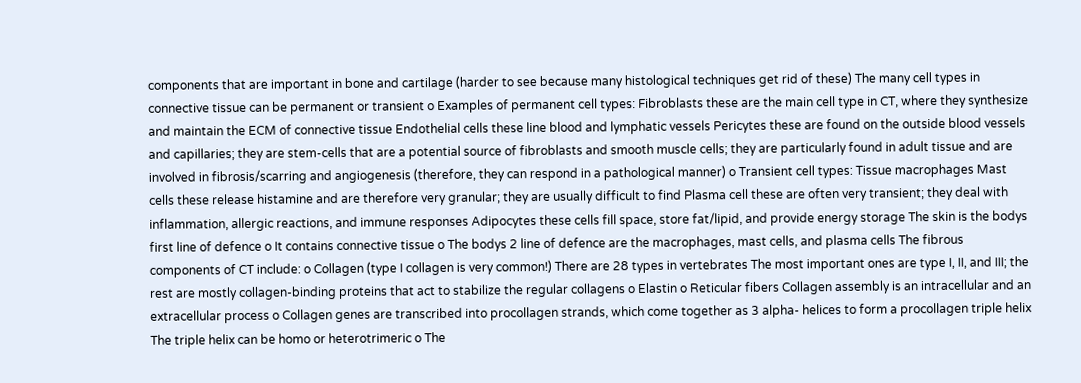components that are important in bone and cartilage (harder to see because many histological techniques get rid of these) The many cell types in connective tissue can be permanent or transient o Examples of permanent cell types: Fibroblasts these are the main cell type in CT, where they synthesize and maintain the ECM of connective tissue Endothelial cells these line blood and lymphatic vessels Pericytes these are found on the outside blood vessels and capillaries; they are stem-cells that are a potential source of fibroblasts and smooth muscle cells; they are particularly found in adult tissue and are involved in fibrosis/scarring and angiogenesis (therefore, they can respond in a pathological manner) o Transient cell types: Tissue macrophages Mast cells these release histamine and are therefore very granular; they are usually difficult to find Plasma cell these are often very transient; they deal with inflammation, allergic reactions, and immune responses Adipocytes these cells fill space, store fat/lipid, and provide energy storage The skin is the bodys first line of defence o It contains connective tissue o The bodys 2 line of defence are the macrophages, mast cells, and plasma cells The fibrous components of CT include: o Collagen (type I collagen is very common!) There are 28 types in vertebrates The most important ones are type I, II, and III; the rest are mostly collagen-binding proteins that act to stabilize the regular collagens o Elastin o Reticular fibers Collagen assembly is an intracellular and an extracellular process o Collagen genes are transcribed into procollagen strands, which come together as 3 alpha- helices to form a procollagen triple helix The triple helix can be homo or heterotrimeric o The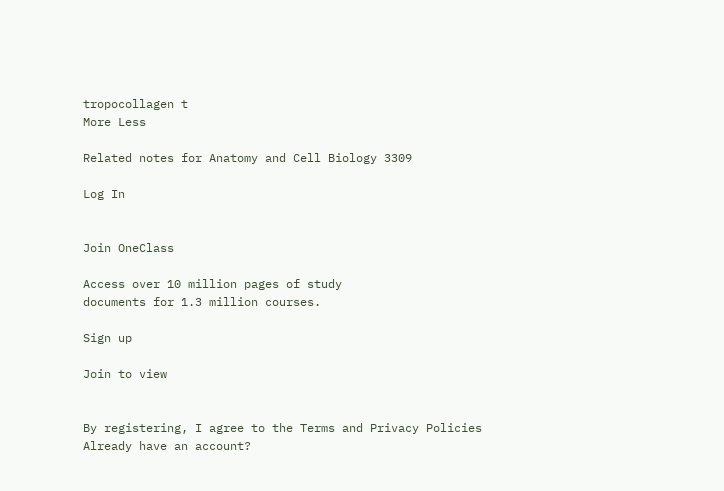tropocollagen t
More Less

Related notes for Anatomy and Cell Biology 3309

Log In


Join OneClass

Access over 10 million pages of study
documents for 1.3 million courses.

Sign up

Join to view


By registering, I agree to the Terms and Privacy Policies
Already have an account?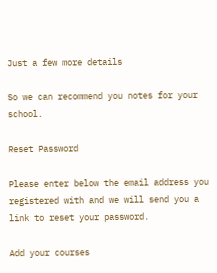Just a few more details

So we can recommend you notes for your school.

Reset Password

Please enter below the email address you registered with and we will send you a link to reset your password.

Add your courses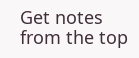Get notes from the top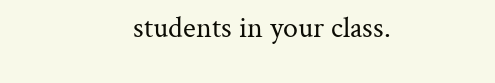students in your class.